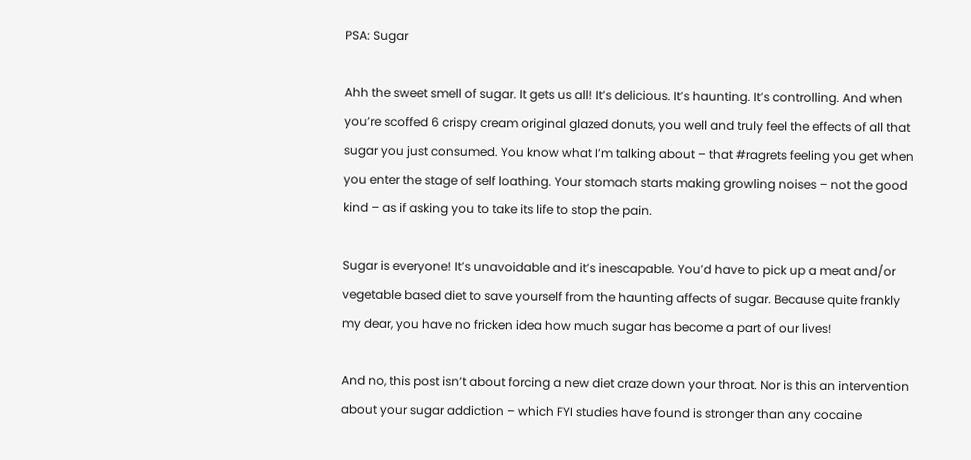PSA: Sugar

Ahh the sweet smell of sugar. It gets us all! It’s delicious. It’s haunting. It’s controlling. And when you’re scoffed 6 crispy cream original glazed donuts, you well and truly feel the effects of all that sugar you just consumed. You know what I’m talking about – that #ragrets feeling you get when you enter the stage of self loathing. Your stomach starts making growling noises – not the good kind – as if asking you to take its life to stop the pain.

Sugar is everyone! It’s unavoidable and it’s inescapable. You’d have to pick up a meat and/or vegetable based diet to save yourself from the haunting affects of sugar. Because quite frankly my dear, you have no fricken idea how much sugar has become a part of our lives!

And no, this post isn’t about forcing a new diet craze down your throat. Nor is this an intervention about your sugar addiction – which FYI studies have found is stronger than any cocaine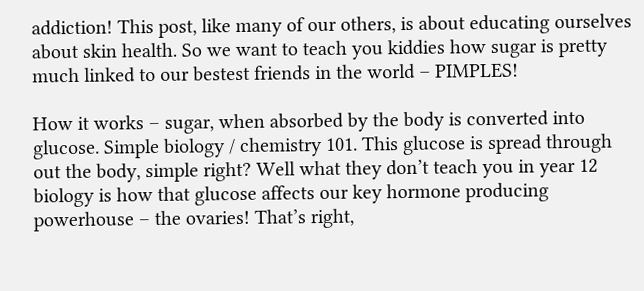addiction! This post, like many of our others, is about educating ourselves about skin health. So we want to teach you kiddies how sugar is pretty much linked to our bestest friends in the world – PIMPLES!

How it works – sugar, when absorbed by the body is converted into glucose. Simple biology / chemistry 101. This glucose is spread through out the body, simple right? Well what they don’t teach you in year 12 biology is how that glucose affects our key hormone producing powerhouse – the ovaries! That’s right,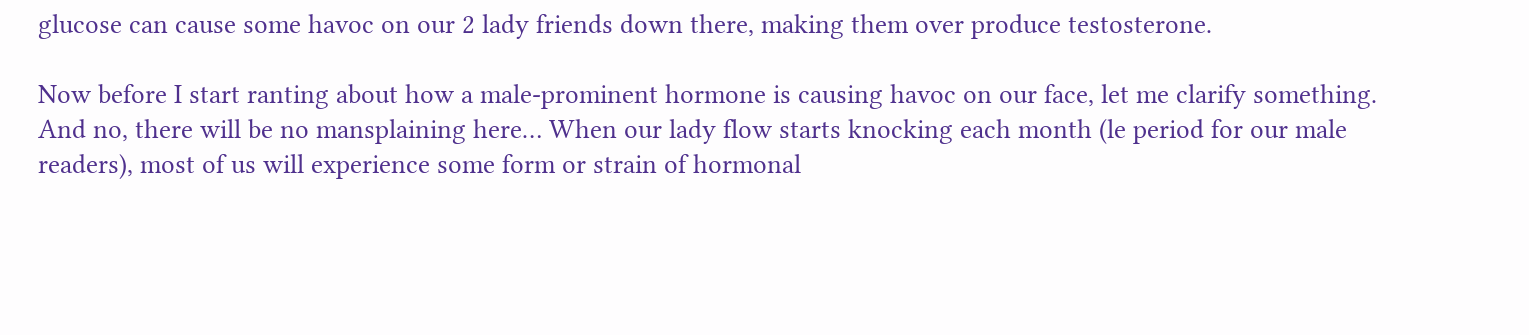glucose can cause some havoc on our 2 lady friends down there, making them over produce testosterone.

Now before I start ranting about how a male-prominent hormone is causing havoc on our face, let me clarify something. And no, there will be no mansplaining here… When our lady flow starts knocking each month (le period for our male readers), most of us will experience some form or strain of hormonal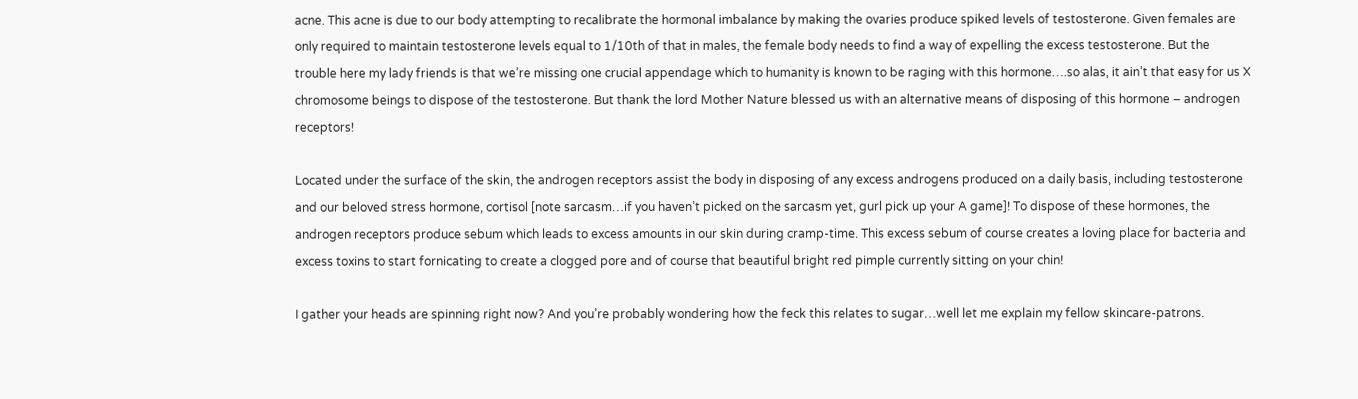acne. This acne is due to our body attempting to recalibrate the hormonal imbalance by making the ovaries produce spiked levels of testosterone. Given females are only required to maintain testosterone levels equal to 1/10th of that in males, the female body needs to find a way of expelling the excess testosterone. But the trouble here my lady friends is that we’re missing one crucial appendage which to humanity is known to be raging with this hormone….so alas, it ain’t that easy for us X chromosome beings to dispose of the testosterone. But thank the lord Mother Nature blessed us with an alternative means of disposing of this hormone – androgen receptors!

Located under the surface of the skin, the androgen receptors assist the body in disposing of any excess androgens produced on a daily basis, including testosterone and our beloved stress hormone, cortisol [note sarcasm…if you haven’t picked on the sarcasm yet, gurl pick up your A game]! To dispose of these hormones, the androgen receptors produce sebum which leads to excess amounts in our skin during cramp-time. This excess sebum of course creates a loving place for bacteria and excess toxins to start fornicating to create a clogged pore and of course that beautiful bright red pimple currently sitting on your chin!

I gather your heads are spinning right now? And you’re probably wondering how the feck this relates to sugar…well let me explain my fellow skincare-patrons.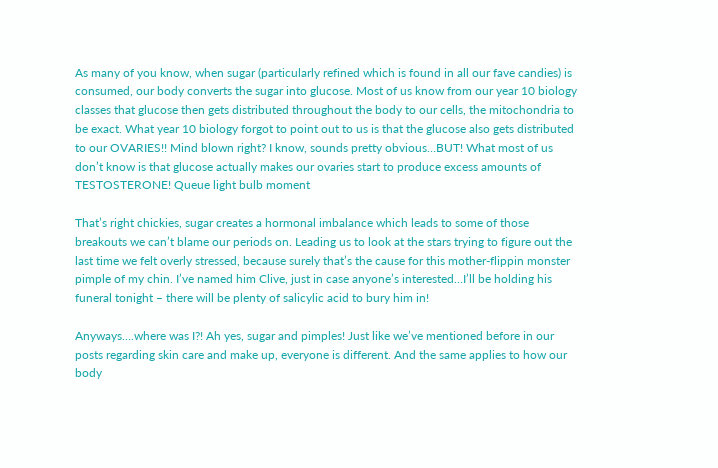As many of you know, when sugar (particularly refined which is found in all our fave candies) is consumed, our body converts the sugar into glucose. Most of us know from our year 10 biology classes that glucose then gets distributed throughout the body to our cells, the mitochondria to be exact. What year 10 biology forgot to point out to us is that the glucose also gets distributed to our OVARIES!! Mind blown right? I know, sounds pretty obvious…BUT! What most of us don’t know is that glucose actually makes our ovaries start to produce excess amounts of TESTOSTERONE! Queue light bulb moment

That’s right chickies, sugar creates a hormonal imbalance which leads to some of those breakouts we can’t blame our periods on. Leading us to look at the stars trying to figure out the last time we felt overly stressed, because surely that’s the cause for this mother-flippin monster pimple of my chin. I’ve named him Clive, just in case anyone’s interested…I’ll be holding his funeral tonight – there will be plenty of salicylic acid to bury him in!

Anyways….where was I?! Ah yes, sugar and pimples! Just like we’ve mentioned before in our posts regarding skin care and make up, everyone is different. And the same applies to how our body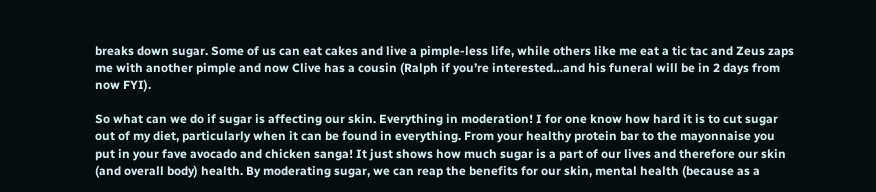breaks down sugar. Some of us can eat cakes and live a pimple-less life, while others like me eat a tic tac and Zeus zaps me with another pimple and now Clive has a cousin (Ralph if you’re interested…and his funeral will be in 2 days from now FYI).

So what can we do if sugar is affecting our skin. Everything in moderation! I for one know how hard it is to cut sugar out of my diet, particularly when it can be found in everything. From your healthy protein bar to the mayonnaise you put in your fave avocado and chicken sanga! It just shows how much sugar is a part of our lives and therefore our skin (and overall body) health. By moderating sugar, we can reap the benefits for our skin, mental health (because as a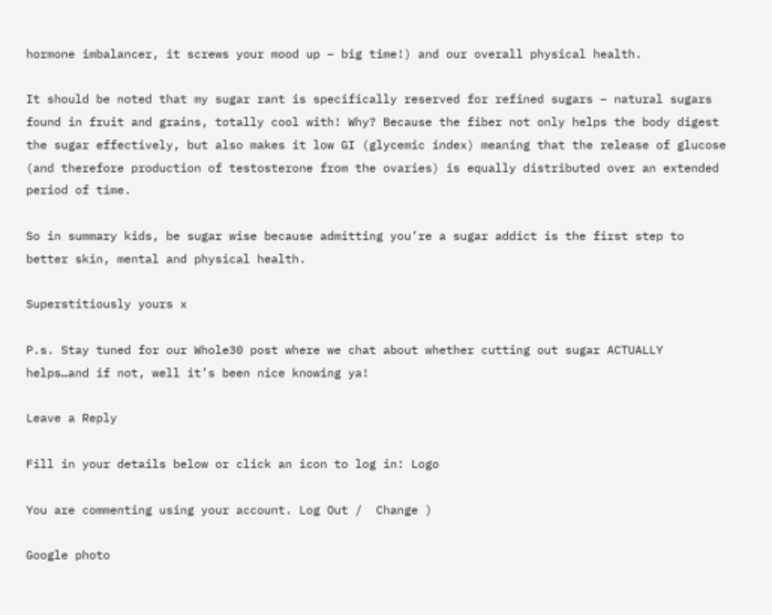hormone imbalancer, it screws your mood up – big time!) and our overall physical health.

It should be noted that my sugar rant is specifically reserved for refined sugars – natural sugars found in fruit and grains, totally cool with! Why? Because the fiber not only helps the body digest the sugar effectively, but also makes it low GI (glycemic index) meaning that the release of glucose (and therefore production of testosterone from the ovaries) is equally distributed over an extended period of time.

So in summary kids, be sugar wise because admitting you’re a sugar addict is the first step to better skin, mental and physical health.

Superstitiously yours x

P.s. Stay tuned for our Whole30 post where we chat about whether cutting out sugar ACTUALLY helps…and if not, well it’s been nice knowing ya!

Leave a Reply

Fill in your details below or click an icon to log in: Logo

You are commenting using your account. Log Out /  Change )

Google photo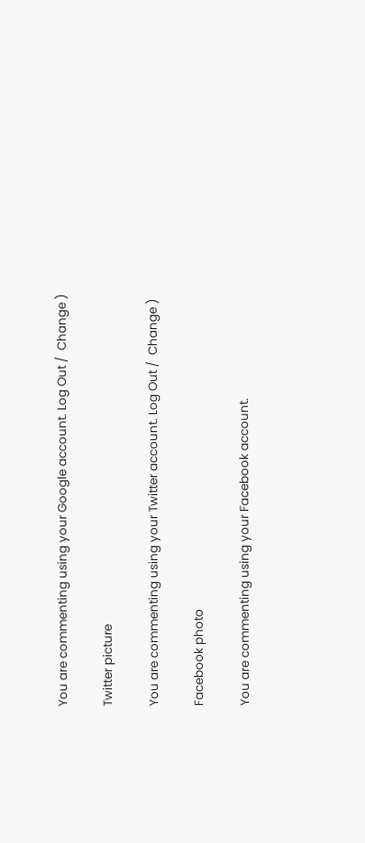You are commenting using your Google account. Log Out /  Change )

Twitter picture

You are commenting using your Twitter account. Log Out /  Change )

Facebook photo

You are commenting using your Facebook account.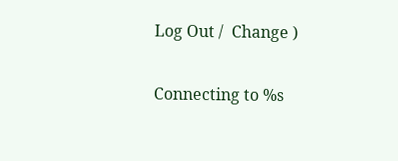Log Out /  Change )

Connecting to %s